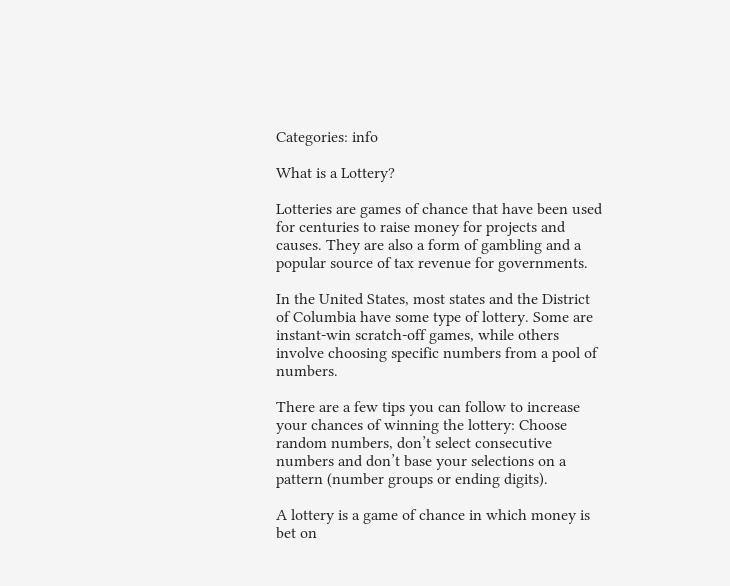Categories: info

What is a Lottery?

Lotteries are games of chance that have been used for centuries to raise money for projects and causes. They are also a form of gambling and a popular source of tax revenue for governments.

In the United States, most states and the District of Columbia have some type of lottery. Some are instant-win scratch-off games, while others involve choosing specific numbers from a pool of numbers.

There are a few tips you can follow to increase your chances of winning the lottery: Choose random numbers, don’t select consecutive numbers and don’t base your selections on a pattern (number groups or ending digits).

A lottery is a game of chance in which money is bet on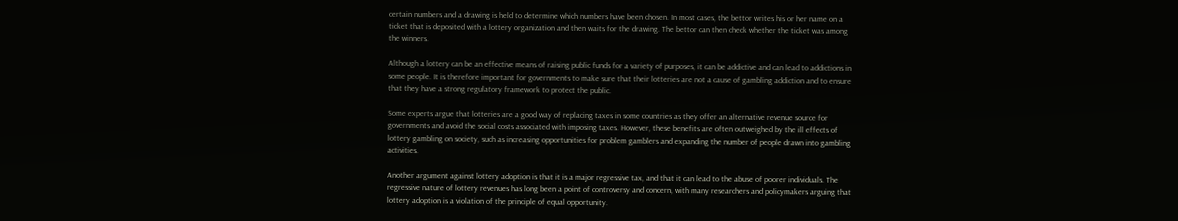certain numbers and a drawing is held to determine which numbers have been chosen. In most cases, the bettor writes his or her name on a ticket that is deposited with a lottery organization and then waits for the drawing. The bettor can then check whether the ticket was among the winners.

Although a lottery can be an effective means of raising public funds for a variety of purposes, it can be addictive and can lead to addictions in some people. It is therefore important for governments to make sure that their lotteries are not a cause of gambling addiction and to ensure that they have a strong regulatory framework to protect the public.

Some experts argue that lotteries are a good way of replacing taxes in some countries as they offer an alternative revenue source for governments and avoid the social costs associated with imposing taxes. However, these benefits are often outweighed by the ill effects of lottery gambling on society, such as increasing opportunities for problem gamblers and expanding the number of people drawn into gambling activities.

Another argument against lottery adoption is that it is a major regressive tax, and that it can lead to the abuse of poorer individuals. The regressive nature of lottery revenues has long been a point of controversy and concern, with many researchers and policymakers arguing that lottery adoption is a violation of the principle of equal opportunity.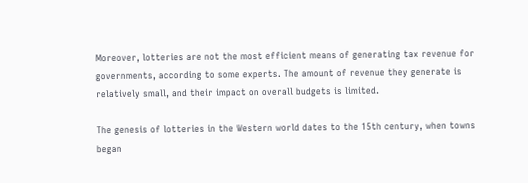Moreover, lotteries are not the most efficient means of generating tax revenue for governments, according to some experts. The amount of revenue they generate is relatively small, and their impact on overall budgets is limited.

The genesis of lotteries in the Western world dates to the 15th century, when towns began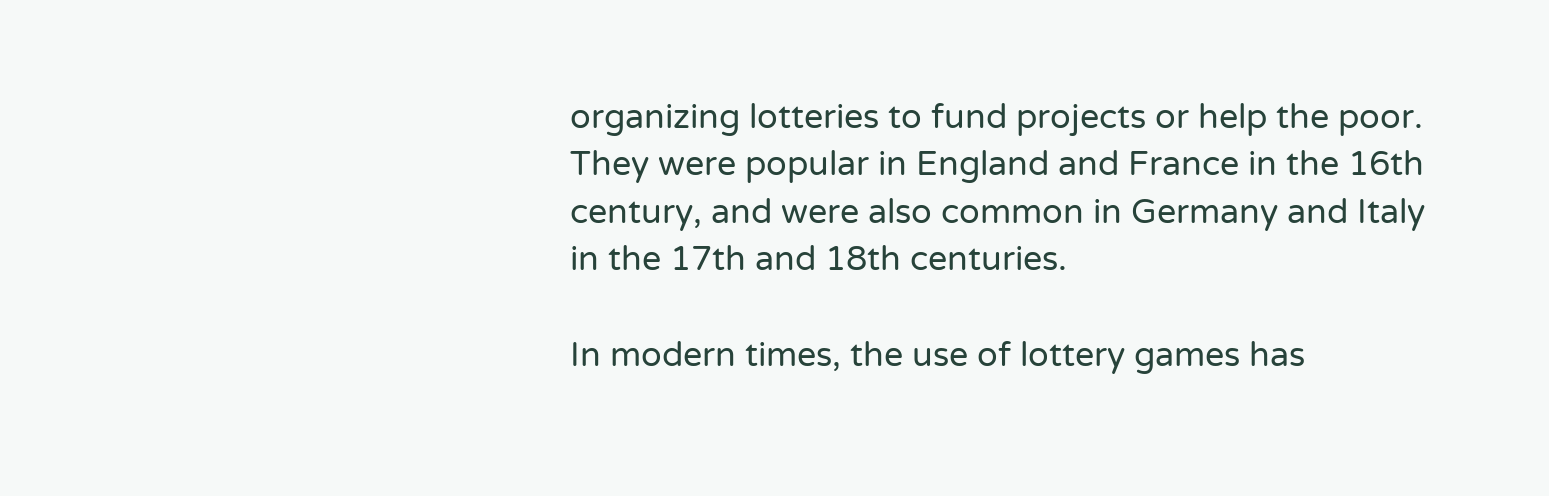organizing lotteries to fund projects or help the poor. They were popular in England and France in the 16th century, and were also common in Germany and Italy in the 17th and 18th centuries.

In modern times, the use of lottery games has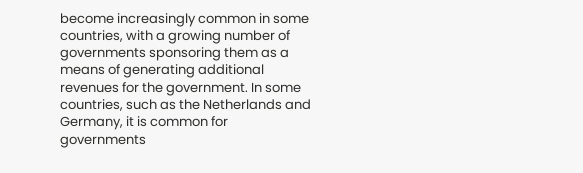become increasingly common in some countries, with a growing number of governments sponsoring them as a means of generating additional revenues for the government. In some countries, such as the Netherlands and Germany, it is common for governments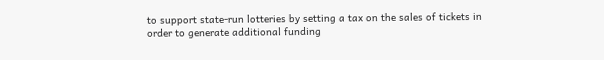to support state-run lotteries by setting a tax on the sales of tickets in order to generate additional funding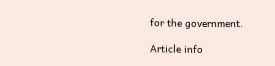for the government.

Article info